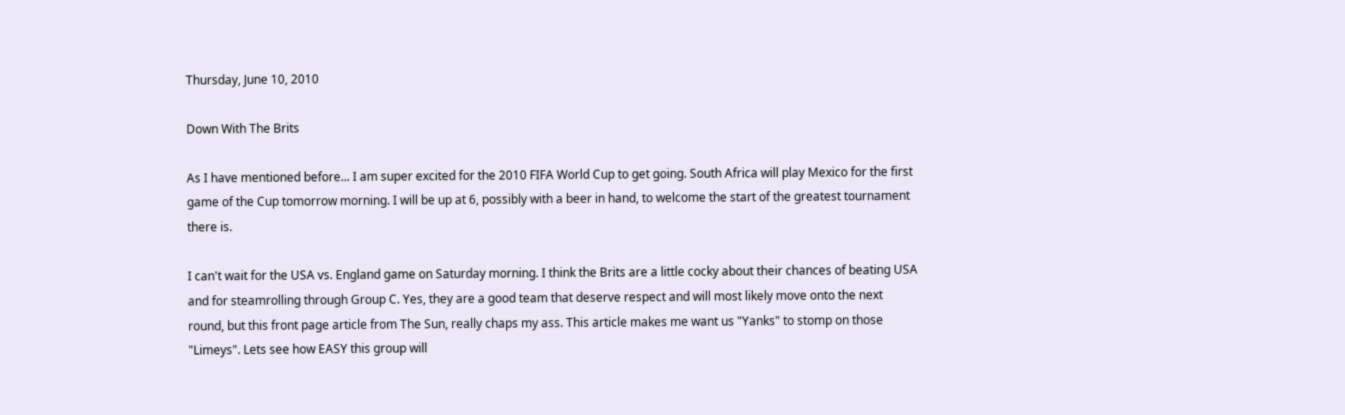Thursday, June 10, 2010

Down With The Brits

As I have mentioned before... I am super excited for the 2010 FIFA World Cup to get going. South Africa will play Mexico for the first game of the Cup tomorrow morning. I will be up at 6, possibly with a beer in hand, to welcome the start of the greatest tournament there is.

I can't wait for the USA vs. England game on Saturday morning. I think the Brits are a little cocky about their chances of beating USA and for steamrolling through Group C. Yes, they are a good team that deserve respect and will most likely move onto the next round, but this front page article from The Sun, really chaps my ass. This article makes me want us "Yanks" to stomp on those "Limeys". Lets see how EASY this group will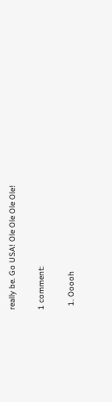really be. Go USA! Ole Ole Ole Ole!

1 comment:

  1. Ooooh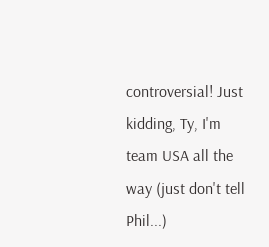controversial! Just kidding, Ty, I'm team USA all the way (just don't tell Phil...)